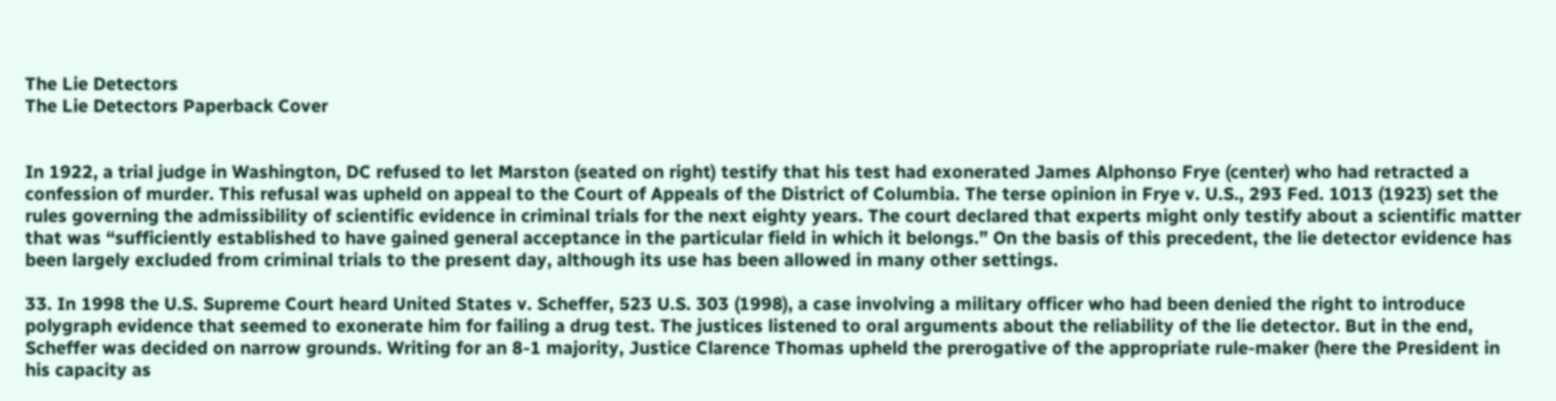The Lie Detectors
The Lie Detectors Paperback Cover


In 1922, a trial judge in Washington, DC refused to let Marston (seated on right) testify that his test had exonerated James Alphonso Frye (center) who had retracted a confession of murder. This refusal was upheld on appeal to the Court of Appeals of the District of Columbia. The terse opinion in Frye v. U.S., 293 Fed. 1013 (1923) set the rules governing the admissibility of scientific evidence in criminal trials for the next eighty years. The court declared that experts might only testify about a scientific matter that was “sufficiently established to have gained general acceptance in the particular field in which it belongs.” On the basis of this precedent, the lie detector evidence has been largely excluded from criminal trials to the present day, although its use has been allowed in many other settings.

33. In 1998 the U.S. Supreme Court heard United States v. Scheffer, 523 U.S. 303 (1998), a case involving a military officer who had been denied the right to introduce polygraph evidence that seemed to exonerate him for failing a drug test. The justices listened to oral arguments about the reliability of the lie detector. But in the end, Scheffer was decided on narrow grounds. Writing for an 8-1 majority, Justice Clarence Thomas upheld the prerogative of the appropriate rule-maker (here the President in his capacity as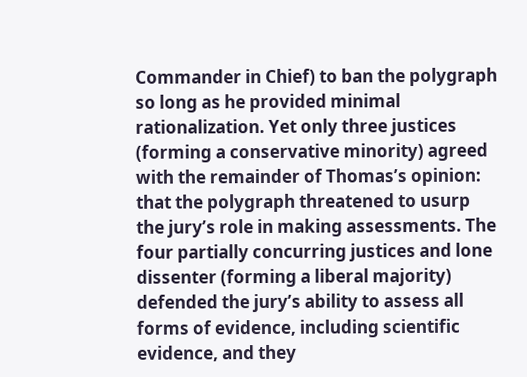Commander in Chief) to ban the polygraph so long as he provided minimal rationalization. Yet only three justices (forming a conservative minority) agreed with the remainder of Thomas’s opinion: that the polygraph threatened to usurp the jury’s role in making assessments. The four partially concurring justices and lone dissenter (forming a liberal majority) defended the jury’s ability to assess all forms of evidence, including scientific evidence, and they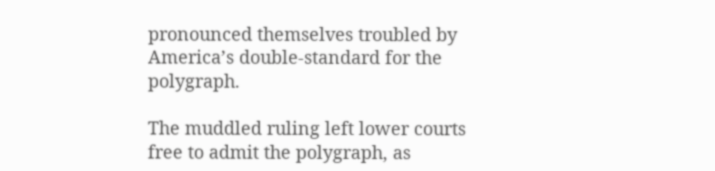pronounced themselves troubled by America’s double-standard for the polygraph.

The muddled ruling left lower courts free to admit the polygraph, as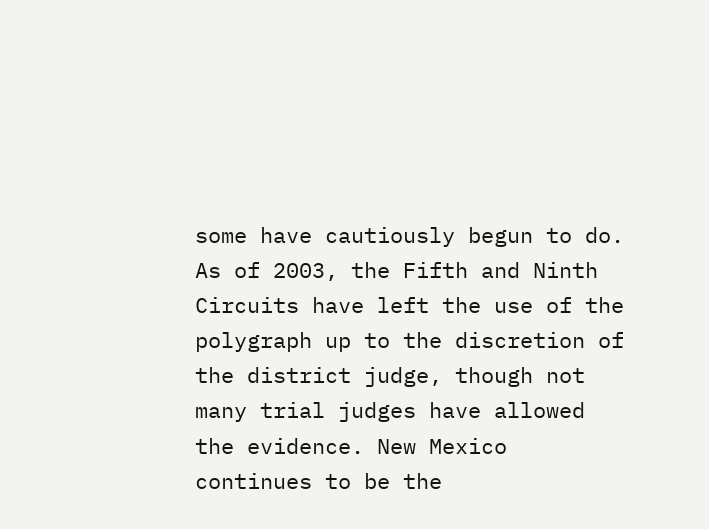some have cautiously begun to do. As of 2003, the Fifth and Ninth Circuits have left the use of the polygraph up to the discretion of the district judge, though not many trial judges have allowed the evidence. New Mexico continues to be the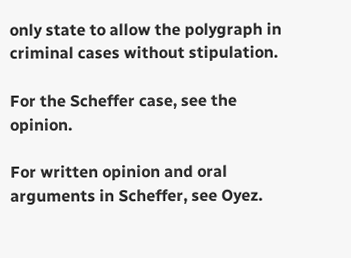only state to allow the polygraph in criminal cases without stipulation.

For the Scheffer case, see the opinion.

For written opinion and oral arguments in Scheffer, see Oyez.